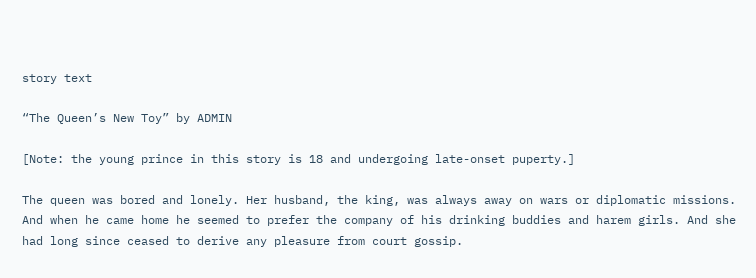story text

“The Queen’s New Toy” by ADMIN

[Note: the young prince in this story is 18 and undergoing late-onset puperty.]

The queen was bored and lonely. Her husband, the king, was always away on wars or diplomatic missions. And when he came home he seemed to prefer the company of his drinking buddies and harem girls. And she had long since ceased to derive any pleasure from court gossip.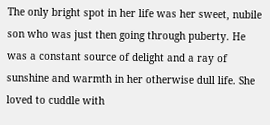The only bright spot in her life was her sweet, nubile son who was just then going through puberty. He was a constant source of delight and a ray of sunshine and warmth in her otherwise dull life. She loved to cuddle with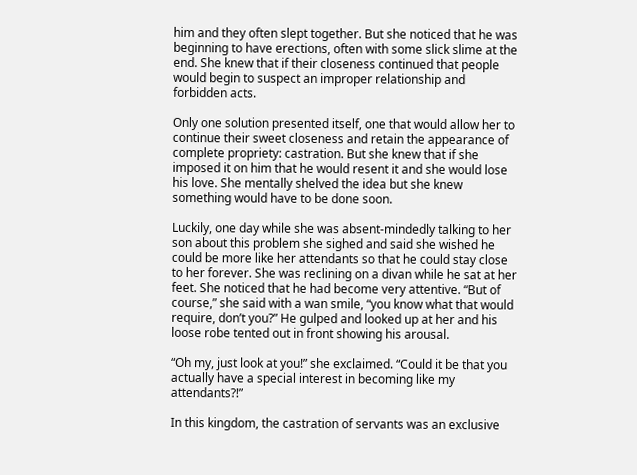him and they often slept together. But she noticed that he was beginning to have erections, often with some slick slime at the end. She knew that if their closeness continued that people would begin to suspect an improper relationship and forbidden acts.

Only one solution presented itself, one that would allow her to continue their sweet closeness and retain the appearance of complete propriety: castration. But she knew that if she imposed it on him that he would resent it and she would lose his love. She mentally shelved the idea but she knew something would have to be done soon.

Luckily, one day while she was absent-mindedly talking to her son about this problem she sighed and said she wished he could be more like her attendants so that he could stay close to her forever. She was reclining on a divan while he sat at her feet. She noticed that he had become very attentive. “But of course,” she said with a wan smile, “you know what that would require, don’t you?” He gulped and looked up at her and his loose robe tented out in front showing his arousal.

“Oh my, just look at you!” she exclaimed. “Could it be that you actually have a special interest in becoming like my attendants?!”

In this kingdom, the castration of servants was an exclusive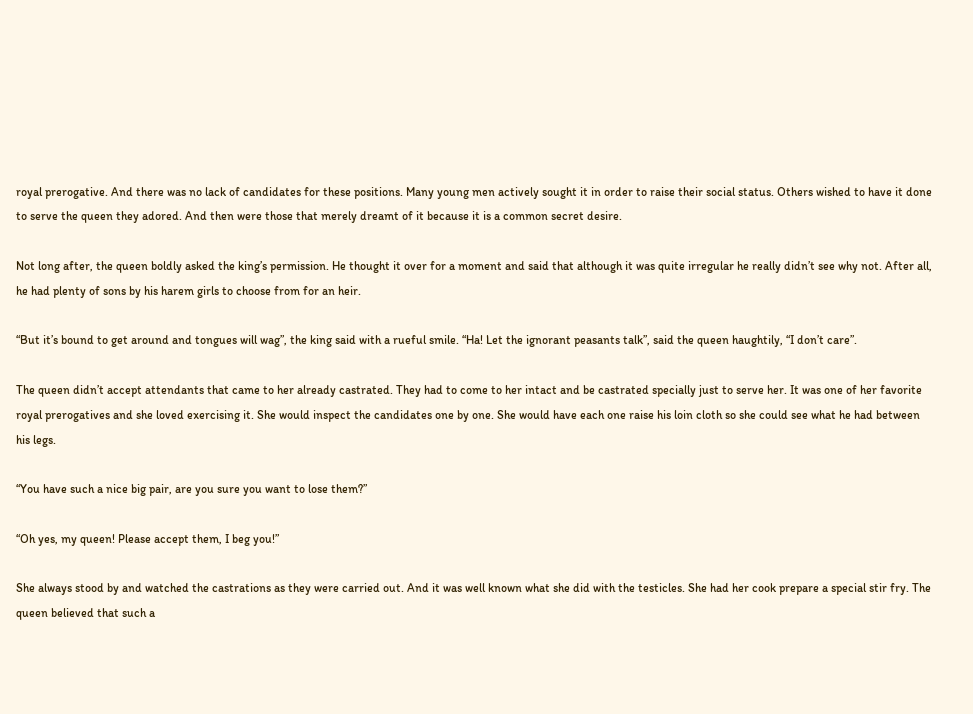royal prerogative. And there was no lack of candidates for these positions. Many young men actively sought it in order to raise their social status. Others wished to have it done to serve the queen they adored. And then were those that merely dreamt of it because it is a common secret desire.

Not long after, the queen boldly asked the king’s permission. He thought it over for a moment and said that although it was quite irregular he really didn’t see why not. After all, he had plenty of sons by his harem girls to choose from for an heir.

“But it’s bound to get around and tongues will wag”, the king said with a rueful smile. “Ha! Let the ignorant peasants talk”, said the queen haughtily, “I don’t care”.

The queen didn’t accept attendants that came to her already castrated. They had to come to her intact and be castrated specially just to serve her. It was one of her favorite royal prerogatives and she loved exercising it. She would inspect the candidates one by one. She would have each one raise his loin cloth so she could see what he had between his legs.

“You have such a nice big pair, are you sure you want to lose them?”

“Oh yes, my queen! Please accept them, I beg you!”

She always stood by and watched the castrations as they were carried out. And it was well known what she did with the testicles. She had her cook prepare a special stir fry. The queen believed that such a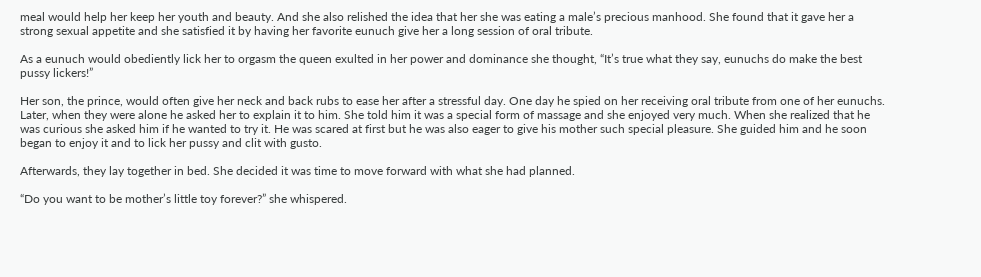meal would help her keep her youth and beauty. And she also relished the idea that her she was eating a male’s precious manhood. She found that it gave her a strong sexual appetite and she satisfied it by having her favorite eunuch give her a long session of oral tribute.

As a eunuch would obediently lick her to orgasm the queen exulted in her power and dominance she thought, “It’s true what they say, eunuchs do make the best pussy lickers!”

Her son, the prince, would often give her neck and back rubs to ease her after a stressful day. One day he spied on her receiving oral tribute from one of her eunuchs. Later, when they were alone he asked her to explain it to him. She told him it was a special form of massage and she enjoyed very much. When she realized that he was curious she asked him if he wanted to try it. He was scared at first but he was also eager to give his mother such special pleasure. She guided him and he soon began to enjoy it and to lick her pussy and clit with gusto.

Afterwards, they lay together in bed. She decided it was time to move forward with what she had planned.

“Do you want to be mother’s little toy forever?” she whispered.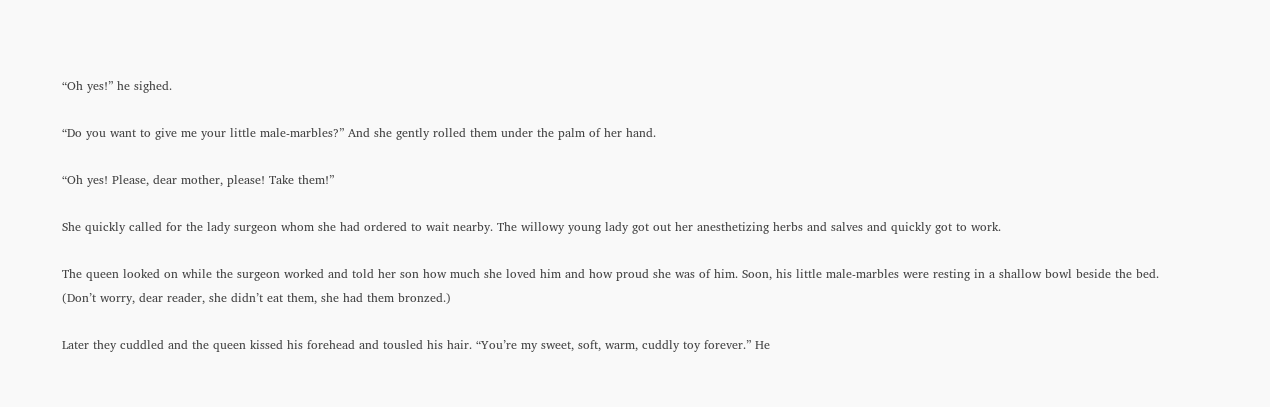“Oh yes!” he sighed.

“Do you want to give me your little male-marbles?” And she gently rolled them under the palm of her hand.

“Oh yes! Please, dear mother, please! Take them!”

She quickly called for the lady surgeon whom she had ordered to wait nearby. The willowy young lady got out her anesthetizing herbs and salves and quickly got to work.

The queen looked on while the surgeon worked and told her son how much she loved him and how proud she was of him. Soon, his little male-marbles were resting in a shallow bowl beside the bed. (Don’t worry, dear reader, she didn’t eat them, she had them bronzed.)

Later they cuddled and the queen kissed his forehead and tousled his hair. “You’re my sweet, soft, warm, cuddly toy forever.” He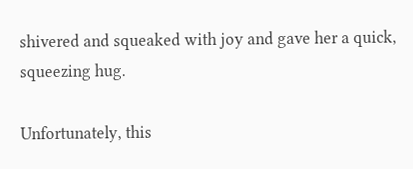shivered and squeaked with joy and gave her a quick, squeezing hug.

Unfortunately, this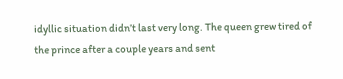idyllic situation didn’t last very long. The queen grew tired of the prince after a couple years and sent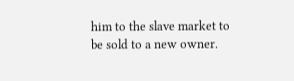him to the slave market to be sold to a new owner.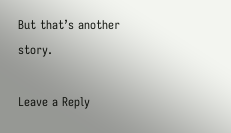But that’s another story.

Leave a Reply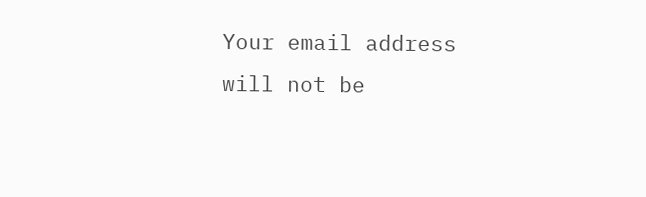Your email address will not be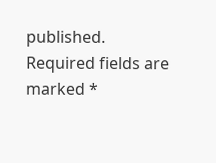published. Required fields are marked *